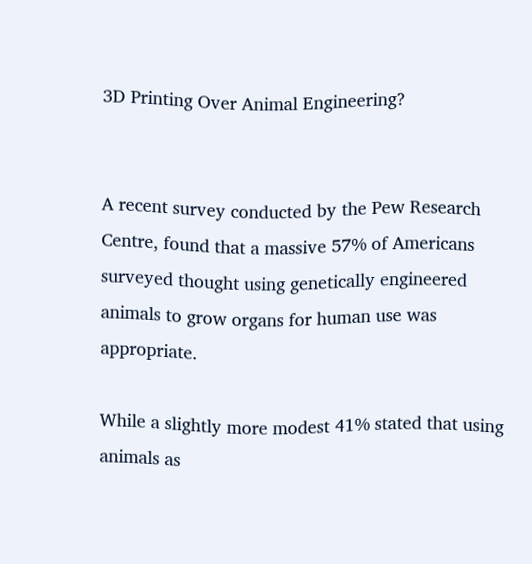3D Printing Over Animal Engineering?


A recent survey conducted by the Pew Research Centre, found that a massive 57% of Americans surveyed thought using genetically engineered animals to grow organs for human use was appropriate.

While a slightly more modest 41% stated that using animals as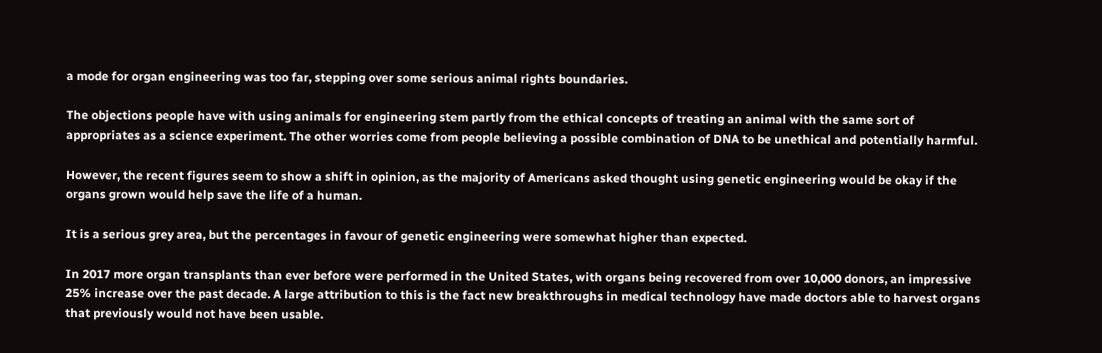a mode for organ engineering was too far, stepping over some serious animal rights boundaries.

The objections people have with using animals for engineering stem partly from the ethical concepts of treating an animal with the same sort of appropriates as a science experiment. The other worries come from people believing a possible combination of DNA to be unethical and potentially harmful.

However, the recent figures seem to show a shift in opinion, as the majority of Americans asked thought using genetic engineering would be okay if the organs grown would help save the life of a human.

It is a serious grey area, but the percentages in favour of genetic engineering were somewhat higher than expected.

In 2017 more organ transplants than ever before were performed in the United States, with organs being recovered from over 10,000 donors, an impressive 25% increase over the past decade. A large attribution to this is the fact new breakthroughs in medical technology have made doctors able to harvest organs that previously would not have been usable.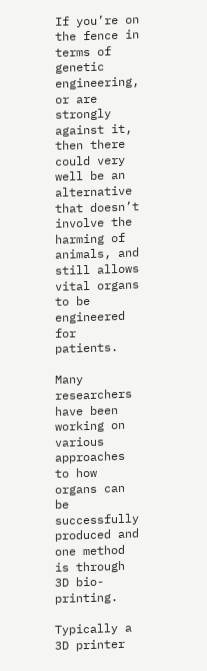If you’re on the fence in terms of genetic engineering, or are strongly against it, then there could very well be an alternative that doesn’t involve the harming of animals, and still allows vital organs to be engineered for patients.

Many researchers have been working on various approaches to how organs can be successfully produced and one method is through 3D bio-printing.

Typically a 3D printer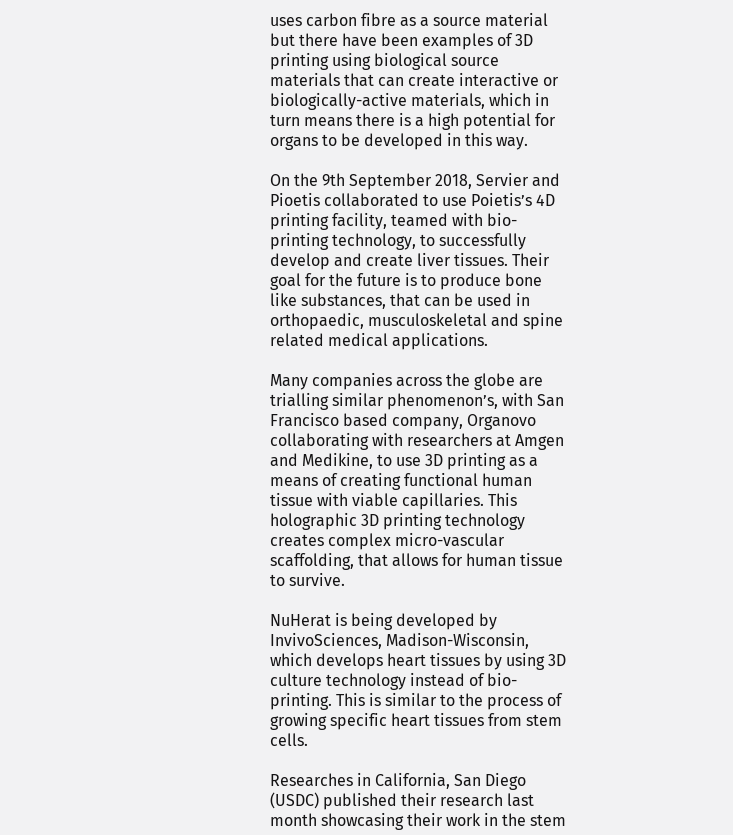uses carbon fibre as a source material but there have been examples of 3D printing using biological source materials that can create interactive or biologically-active materials, which in turn means there is a high potential for organs to be developed in this way.

On the 9th September 2018, Servier and Pioetis collaborated to use Poietis’s 4D printing facility, teamed with bio-printing technology, to successfully develop and create liver tissues. Their goal for the future is to produce bone like substances, that can be used in orthopaedic, musculoskeletal and spine related medical applications.

Many companies across the globe are trialling similar phenomenon’s, with San Francisco based company, Organovo collaborating with researchers at Amgen and Medikine, to use 3D printing as a means of creating functional human tissue with viable capillaries. This holographic 3D printing technology creates complex micro-vascular scaffolding, that allows for human tissue to survive.

NuHerat is being developed by InvivoSciences, Madison-Wisconsin, which develops heart tissues by using 3D culture technology instead of bio-printing. This is similar to the process of growing specific heart tissues from stem cells.

Researches in California, San Diego (USDC) published their research last month showcasing their work in the stem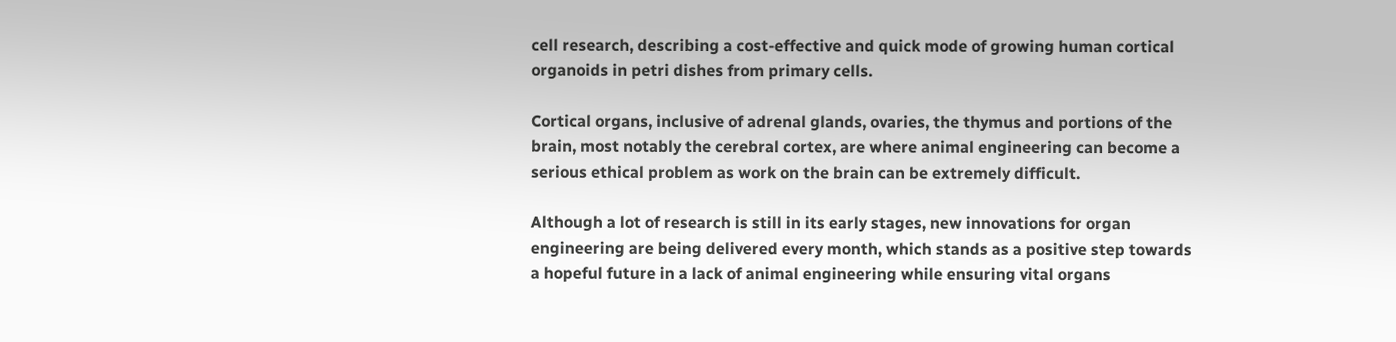cell research, describing a cost-effective and quick mode of growing human cortical organoids in petri dishes from primary cells.

Cortical organs, inclusive of adrenal glands, ovaries, the thymus and portions of the brain, most notably the cerebral cortex, are where animal engineering can become a serious ethical problem as work on the brain can be extremely difficult.

Although a lot of research is still in its early stages, new innovations for organ engineering are being delivered every month, which stands as a positive step towards a hopeful future in a lack of animal engineering while ensuring vital organs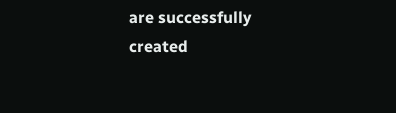are successfully created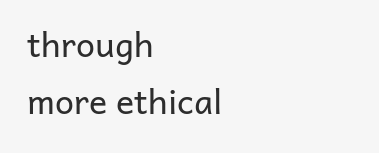through more ethical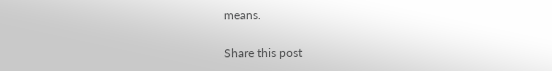means.

Share this post